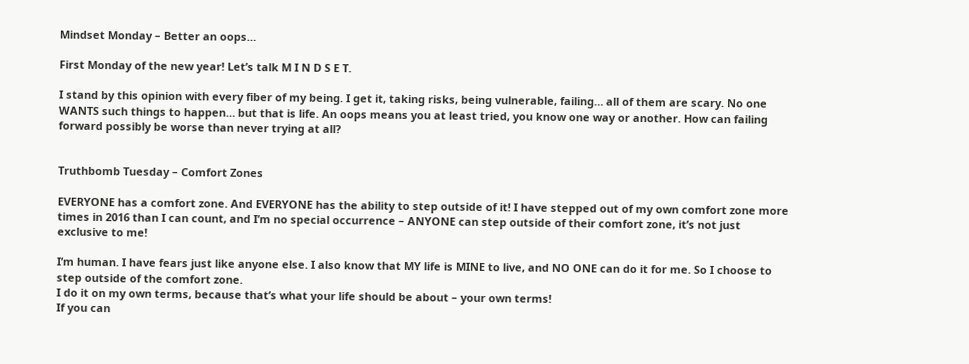Mindset Monday – Better an oops…

First Monday of the new year! Let’s talk M I N D S E T.

I stand by this opinion with every fiber of my being. I get it, taking risks, being vulnerable, failing… all of them are scary. No one WANTS such things to happen… but that is life. An oops means you at least tried, you know one way or another. How can failing forward possibly be worse than never trying at all?


Truthbomb Tuesday – Comfort Zones

EVERYONE has a comfort zone. And EVERYONE has the ability to step outside of it! I have stepped out of my own comfort zone more times in 2016 than I can count, and I’m no special occurrence – ANYONE can step outside of their comfort zone, it’s not just exclusive to me!

I’m human. I have fears just like anyone else. I also know that MY life is MINE to live, and NO ONE can do it for me. So I choose to step outside of the comfort zone.
I do it on my own terms, because that’s what your life should be about – your own terms!
If you can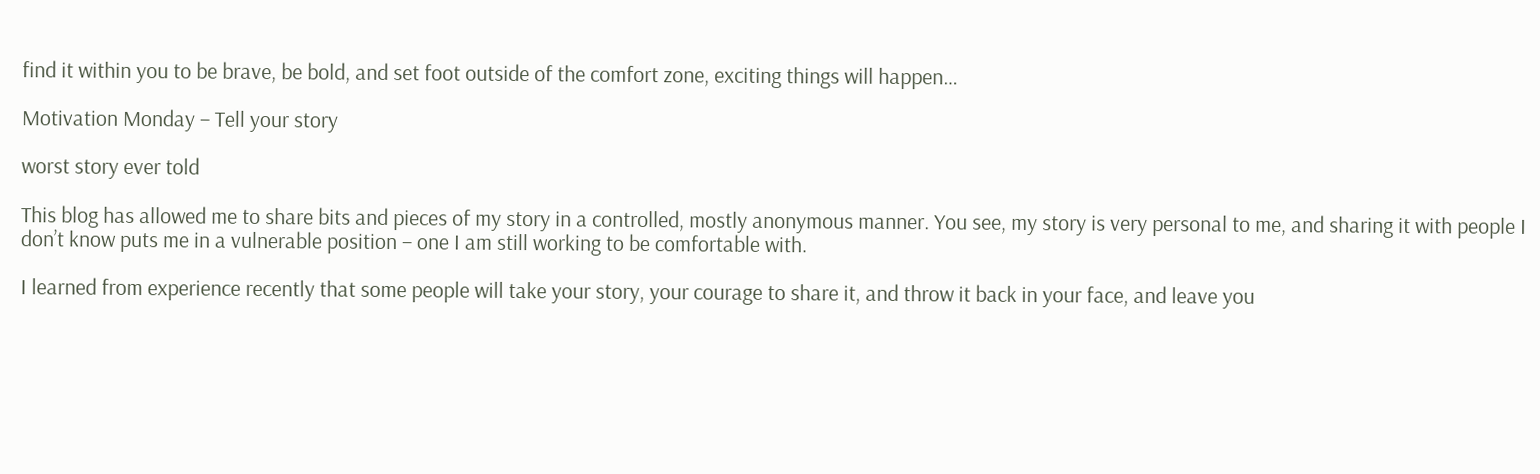find it within you to be brave, be bold, and set foot outside of the comfort zone, exciting things will happen…

Motivation Monday – Tell your story

worst story ever told

This blog has allowed me to share bits and pieces of my story in a controlled, mostly anonymous manner. You see, my story is very personal to me, and sharing it with people I don’t know puts me in a vulnerable position – one I am still working to be comfortable with.

I learned from experience recently that some people will take your story, your courage to share it, and throw it back in your face, and leave you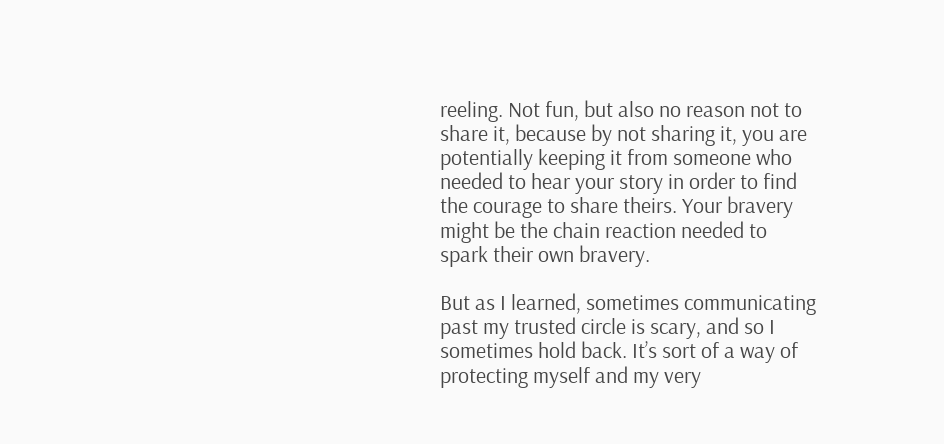reeling. Not fun, but also no reason not to share it, because by not sharing it, you are potentially keeping it from someone who needed to hear your story in order to find the courage to share theirs. Your bravery might be the chain reaction needed to spark their own bravery.

But as I learned, sometimes communicating past my trusted circle is scary, and so I sometimes hold back. It’s sort of a way of protecting myself and my very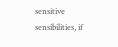sensitive sensibilities, if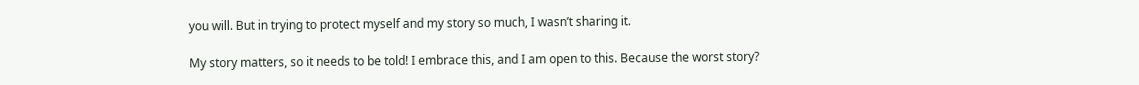you will. But in trying to protect myself and my story so much, I wasn’t sharing it.

My story matters, so it needs to be told! I embrace this, and I am open to this. Because the worst story?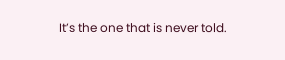It’s the one that is never told.